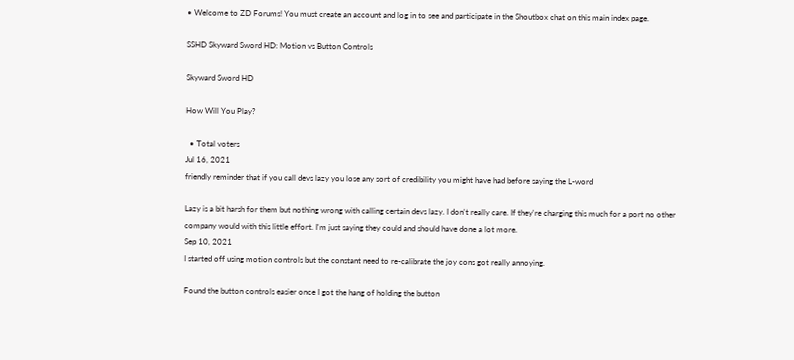• Welcome to ZD Forums! You must create an account and log in to see and participate in the Shoutbox chat on this main index page.

SSHD Skyward Sword HD: Motion vs Button Controls

Skyward Sword HD

How Will You Play?

  • Total voters
Jul 16, 2021
friendly reminder that if you call devs lazy you lose any sort of credibility you might have had before saying the L-word

Lazy is a bit harsh for them but nothing wrong with calling certain devs lazy. I don't really care. If they're charging this much for a port no other company would with this little effort. I'm just saying they could and should have done a lot more.
Sep 10, 2021
I started off using motion controls but the constant need to re-calibrate the joy cons got really annoying.

Found the button controls easier once I got the hang of holding the button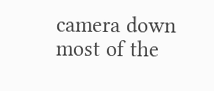camera down most of the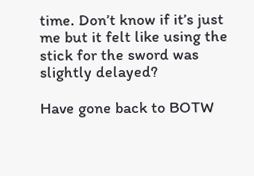time. Don’t know if it’s just me but it felt like using the stick for the sword was slightly delayed?

Have gone back to BOTW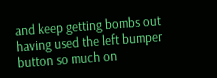and keep getting bombs out having used the left bumper button so much on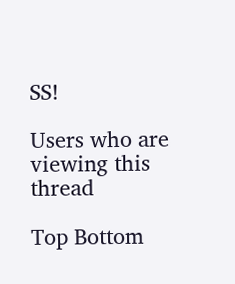SS!

Users who are viewing this thread

Top Bottom